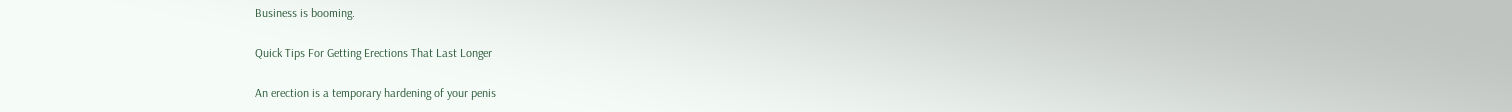Business is booming.

Quick Tips For Getting Erections That Last Longer

An erection is a temporary hardening of your penis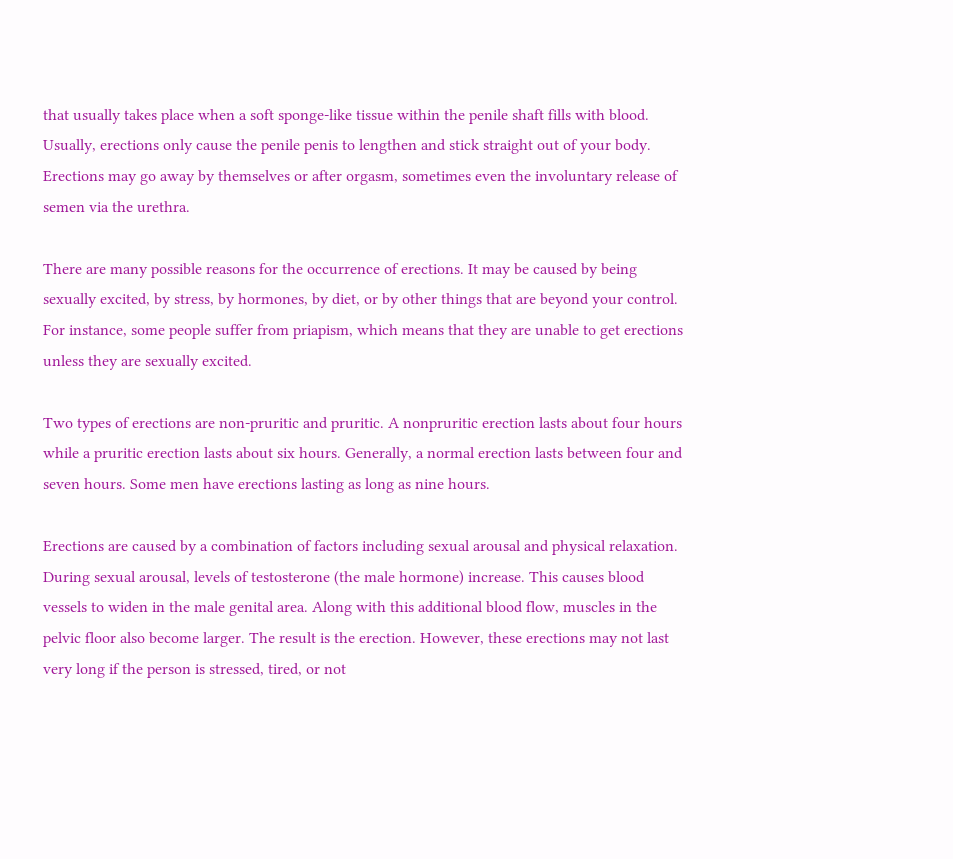that usually takes place when a soft sponge-like tissue within the penile shaft fills with blood. Usually, erections only cause the penile penis to lengthen and stick straight out of your body. Erections may go away by themselves or after orgasm, sometimes even the involuntary release of semen via the urethra.

There are many possible reasons for the occurrence of erections. It may be caused by being sexually excited, by stress, by hormones, by diet, or by other things that are beyond your control. For instance, some people suffer from priapism, which means that they are unable to get erections unless they are sexually excited.

Two types of erections are non-pruritic and pruritic. A nonpruritic erection lasts about four hours while a pruritic erection lasts about six hours. Generally, a normal erection lasts between four and seven hours. Some men have erections lasting as long as nine hours.

Erections are caused by a combination of factors including sexual arousal and physical relaxation. During sexual arousal, levels of testosterone (the male hormone) increase. This causes blood vessels to widen in the male genital area. Along with this additional blood flow, muscles in the pelvic floor also become larger. The result is the erection. However, these erections may not last very long if the person is stressed, tired, or not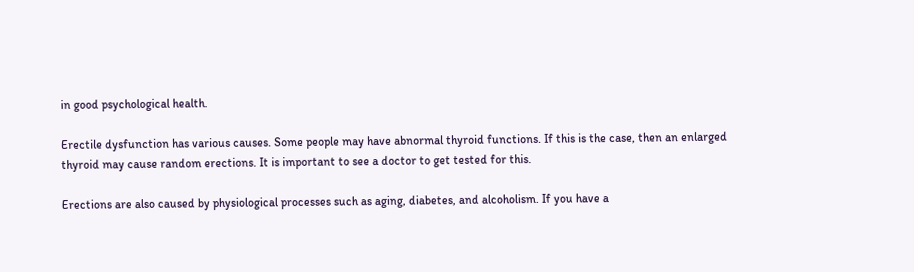in good psychological health.

Erectile dysfunction has various causes. Some people may have abnormal thyroid functions. If this is the case, then an enlarged thyroid may cause random erections. It is important to see a doctor to get tested for this.

Erections are also caused by physiological processes such as aging, diabetes, and alcoholism. If you have a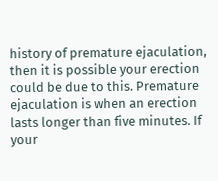history of premature ejaculation, then it is possible your erection could be due to this. Premature ejaculation is when an erection lasts longer than five minutes. If your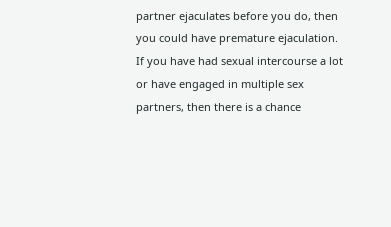partner ejaculates before you do, then you could have premature ejaculation. If you have had sexual intercourse a lot or have engaged in multiple sex partners, then there is a chance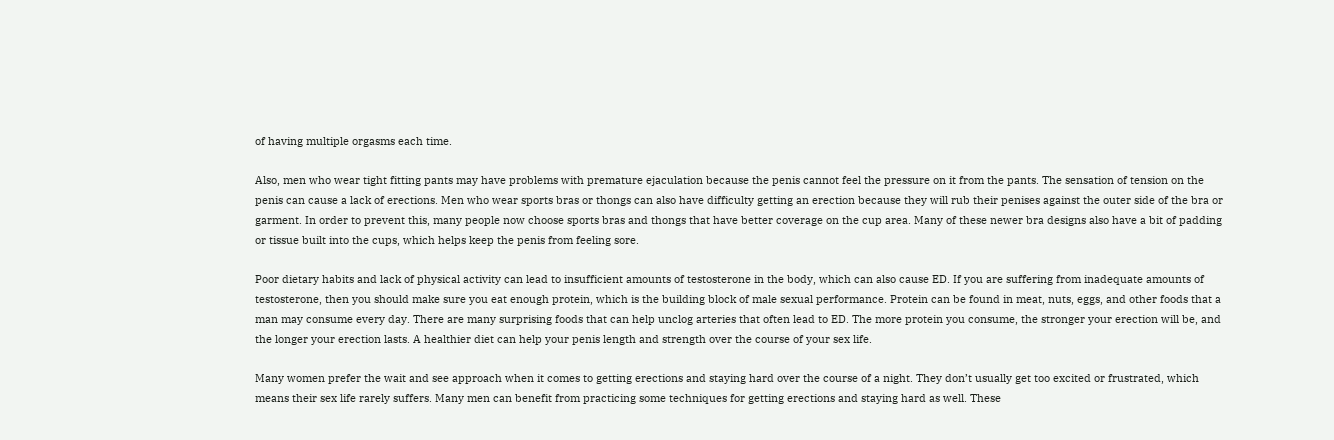of having multiple orgasms each time.

Also, men who wear tight fitting pants may have problems with premature ejaculation because the penis cannot feel the pressure on it from the pants. The sensation of tension on the penis can cause a lack of erections. Men who wear sports bras or thongs can also have difficulty getting an erection because they will rub their penises against the outer side of the bra or garment. In order to prevent this, many people now choose sports bras and thongs that have better coverage on the cup area. Many of these newer bra designs also have a bit of padding or tissue built into the cups, which helps keep the penis from feeling sore.

Poor dietary habits and lack of physical activity can lead to insufficient amounts of testosterone in the body, which can also cause ED. If you are suffering from inadequate amounts of testosterone, then you should make sure you eat enough protein, which is the building block of male sexual performance. Protein can be found in meat, nuts, eggs, and other foods that a man may consume every day. There are many surprising foods that can help unclog arteries that often lead to ED. The more protein you consume, the stronger your erection will be, and the longer your erection lasts. A healthier diet can help your penis length and strength over the course of your sex life.

Many women prefer the wait and see approach when it comes to getting erections and staying hard over the course of a night. They don’t usually get too excited or frustrated, which means their sex life rarely suffers. Many men can benefit from practicing some techniques for getting erections and staying hard as well. These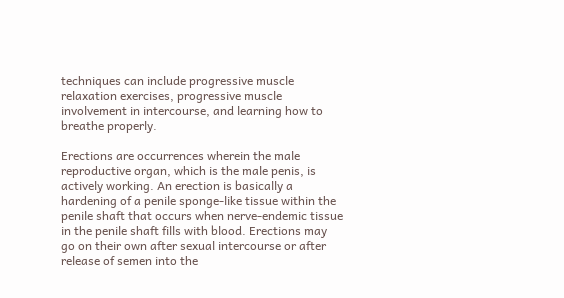techniques can include progressive muscle relaxation exercises, progressive muscle involvement in intercourse, and learning how to breathe properly.

Erections are occurrences wherein the male reproductive organ, which is the male penis, is actively working. An erection is basically a hardening of a penile sponge-like tissue within the penile shaft that occurs when nerve-endemic tissue in the penile shaft fills with blood. Erections may go on their own after sexual intercourse or after release of semen into the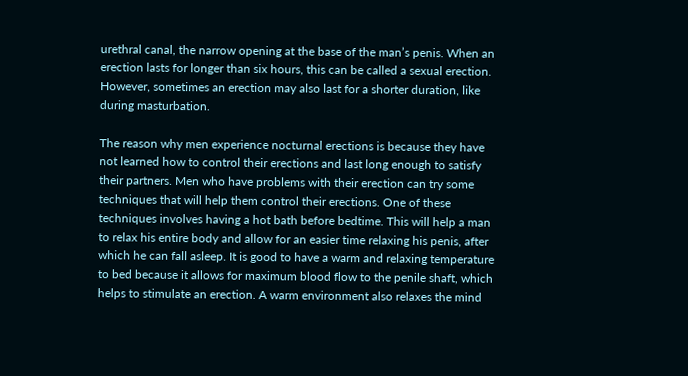urethral canal, the narrow opening at the base of the man’s penis. When an erection lasts for longer than six hours, this can be called a sexual erection. However, sometimes an erection may also last for a shorter duration, like during masturbation.

The reason why men experience nocturnal erections is because they have not learned how to control their erections and last long enough to satisfy their partners. Men who have problems with their erection can try some techniques that will help them control their erections. One of these techniques involves having a hot bath before bedtime. This will help a man to relax his entire body and allow for an easier time relaxing his penis, after which he can fall asleep. It is good to have a warm and relaxing temperature to bed because it allows for maximum blood flow to the penile shaft, which helps to stimulate an erection. A warm environment also relaxes the mind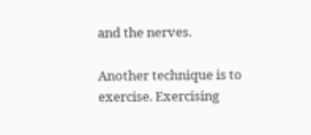and the nerves.

Another technique is to exercise. Exercising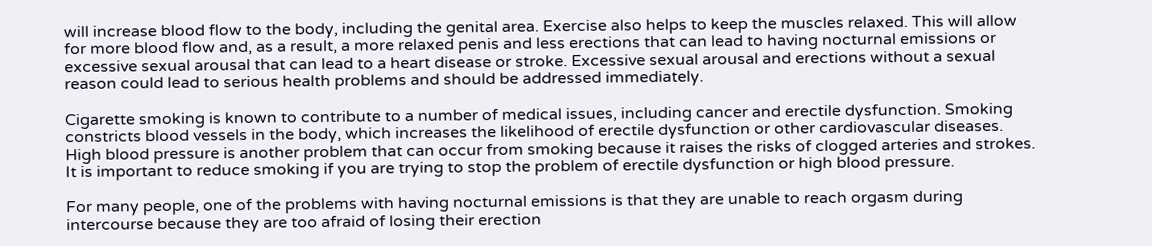will increase blood flow to the body, including the genital area. Exercise also helps to keep the muscles relaxed. This will allow for more blood flow and, as a result, a more relaxed penis and less erections that can lead to having nocturnal emissions or excessive sexual arousal that can lead to a heart disease or stroke. Excessive sexual arousal and erections without a sexual reason could lead to serious health problems and should be addressed immediately.

Cigarette smoking is known to contribute to a number of medical issues, including cancer and erectile dysfunction. Smoking constricts blood vessels in the body, which increases the likelihood of erectile dysfunction or other cardiovascular diseases. High blood pressure is another problem that can occur from smoking because it raises the risks of clogged arteries and strokes. It is important to reduce smoking if you are trying to stop the problem of erectile dysfunction or high blood pressure.

For many people, one of the problems with having nocturnal emissions is that they are unable to reach orgasm during intercourse because they are too afraid of losing their erection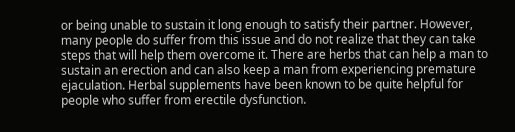or being unable to sustain it long enough to satisfy their partner. However, many people do suffer from this issue and do not realize that they can take steps that will help them overcome it. There are herbs that can help a man to sustain an erection and can also keep a man from experiencing premature ejaculation. Herbal supplements have been known to be quite helpful for people who suffer from erectile dysfunction.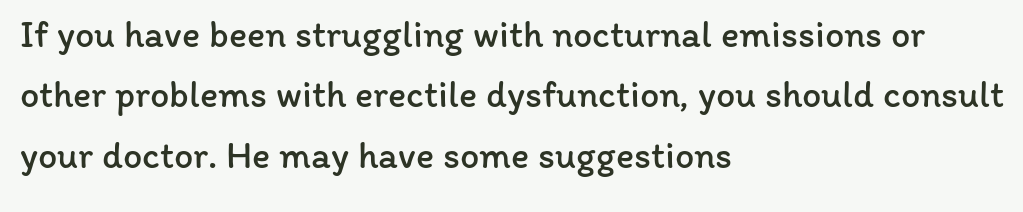If you have been struggling with nocturnal emissions or other problems with erectile dysfunction, you should consult your doctor. He may have some suggestions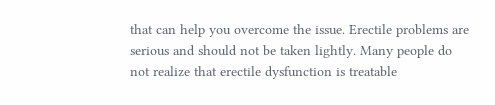that can help you overcome the issue. Erectile problems are serious and should not be taken lightly. Many people do not realize that erectile dysfunction is treatable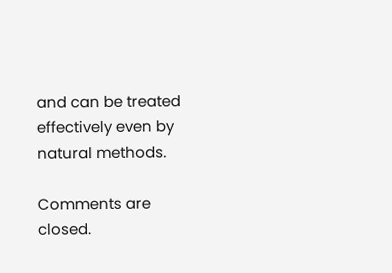and can be treated effectively even by natural methods.

Comments are closed.